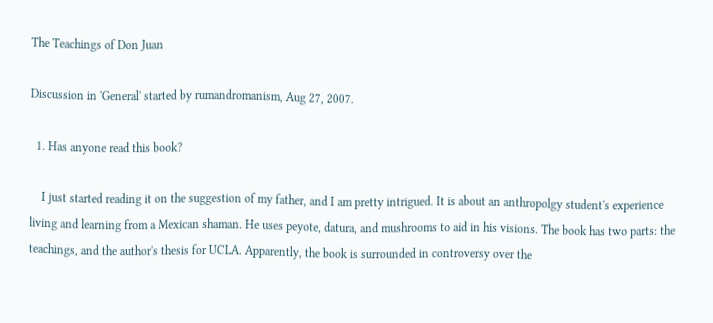The Teachings of Don Juan

Discussion in 'General' started by rumandromanism, Aug 27, 2007.

  1. Has anyone read this book?

    I just started reading it on the suggestion of my father, and I am pretty intrigued. It is about an anthropolgy student's experience living and learning from a Mexican shaman. He uses peyote, datura, and mushrooms to aid in his visions. The book has two parts: the teachings, and the author's thesis for UCLA. Apparently, the book is surrounded in controversy over the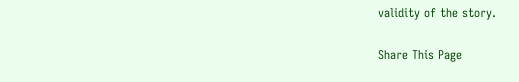validity of the story.

Share This Page